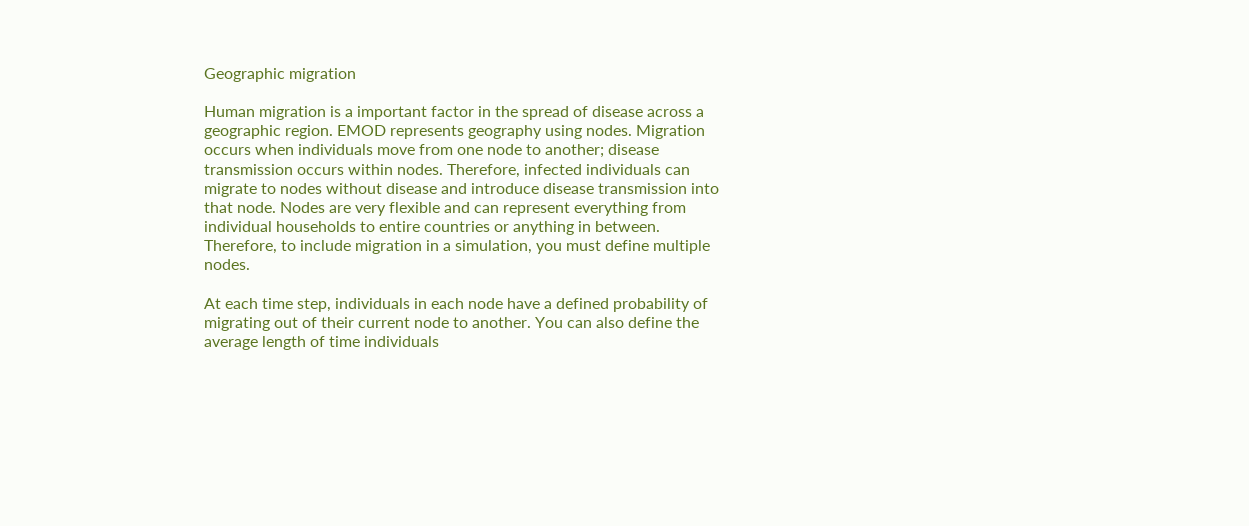Geographic migration

Human migration is a important factor in the spread of disease across a geographic region. EMOD represents geography using nodes. Migration occurs when individuals move from one node to another; disease transmission occurs within nodes. Therefore, infected individuals can migrate to nodes without disease and introduce disease transmission into that node. Nodes are very flexible and can represent everything from individual households to entire countries or anything in between. Therefore, to include migration in a simulation, you must define multiple nodes.

At each time step, individuals in each node have a defined probability of migrating out of their current node to another. You can also define the average length of time individuals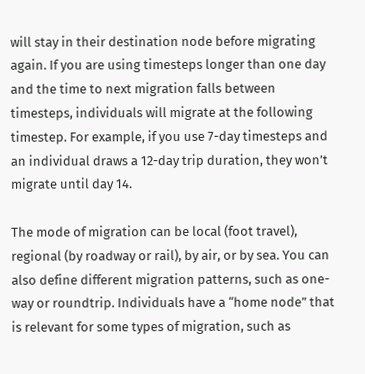will stay in their destination node before migrating again. If you are using timesteps longer than one day and the time to next migration falls between timesteps, individuals will migrate at the following timestep. For example, if you use 7-day timesteps and an individual draws a 12-day trip duration, they won’t migrate until day 14.

The mode of migration can be local (foot travel), regional (by roadway or rail), by air, or by sea. You can also define different migration patterns, such as one-way or roundtrip. Individuals have a “home node” that is relevant for some types of migration, such as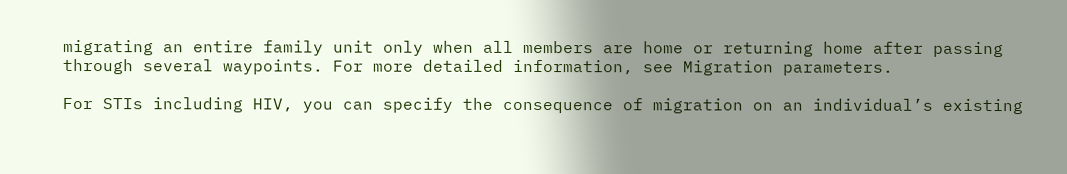migrating an entire family unit only when all members are home or returning home after passing through several waypoints. For more detailed information, see Migration parameters.

For STIs including HIV, you can specify the consequence of migration on an individual’s existing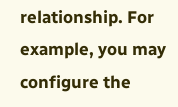relationship. For example, you may configure the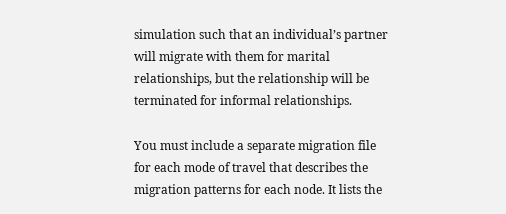simulation such that an individual’s partner will migrate with them for marital relationships, but the relationship will be terminated for informal relationships.

You must include a separate migration file for each mode of travel that describes the migration patterns for each node. It lists the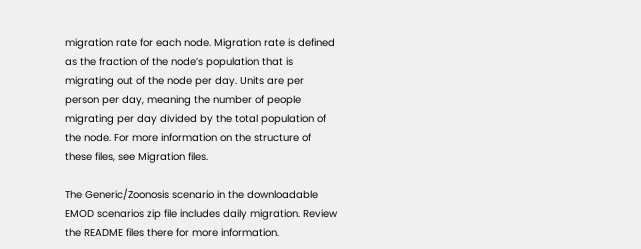migration rate for each node. Migration rate is defined as the fraction of the node’s population that is migrating out of the node per day. Units are per person per day, meaning the number of people migrating per day divided by the total population of the node. For more information on the structure of these files, see Migration files.

The Generic/Zoonosis scenario in the downloadable EMOD scenarios zip file includes daily migration. Review the README files there for more information.